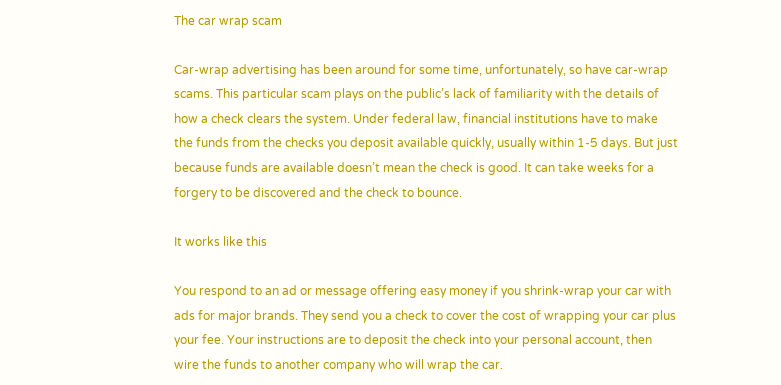The car wrap scam

Car-wrap advertising has been around for some time, unfortunately, so have car-wrap scams. This particular scam plays on the public’s lack of familiarity with the details of how a check clears the system. Under federal law, financial institutions have to make the funds from the checks you deposit available quickly, usually within 1-5 days. But just because funds are available doesn’t mean the check is good. It can take weeks for a forgery to be discovered and the check to bounce.

It works like this

You respond to an ad or message offering easy money if you shrink-wrap your car with ads for major brands. They send you a check to cover the cost of wrapping your car plus your fee. Your instructions are to deposit the check into your personal account, then wire the funds to another company who will wrap the car.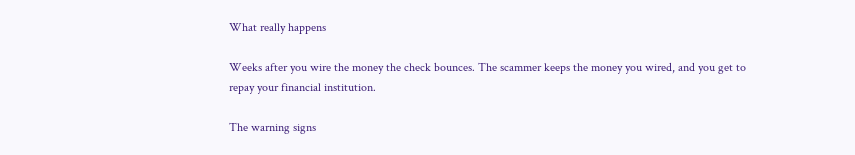What really happens

Weeks after you wire the money the check bounces. The scammer keeps the money you wired, and you get to repay your financial institution.

The warning signs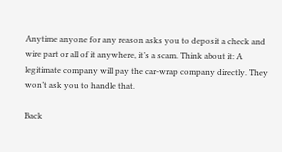Anytime anyone for any reason asks you to deposit a check and wire part or all of it anywhere, it’s a scam. Think about it: A legitimate company will pay the car-wrap company directly. They won’t ask you to handle that.

Back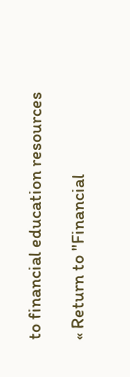to financial education resources

« Return to "Financial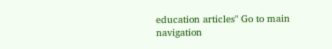education articles" Go to main navigation